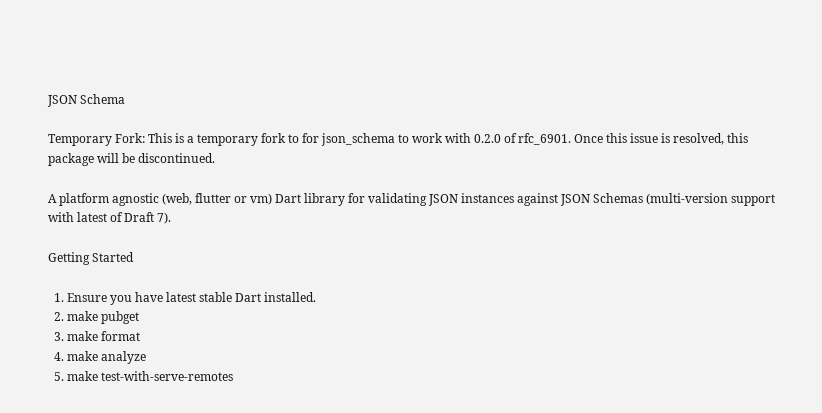JSON Schema

Temporary Fork: This is a temporary fork to for json_schema to work with 0.2.0 of rfc_6901. Once this issue is resolved, this package will be discontinued.

A platform agnostic (web, flutter or vm) Dart library for validating JSON instances against JSON Schemas (multi-version support with latest of Draft 7).

Getting Started

  1. Ensure you have latest stable Dart installed.
  2. make pubget
  3. make format
  4. make analyze
  5. make test-with-serve-remotes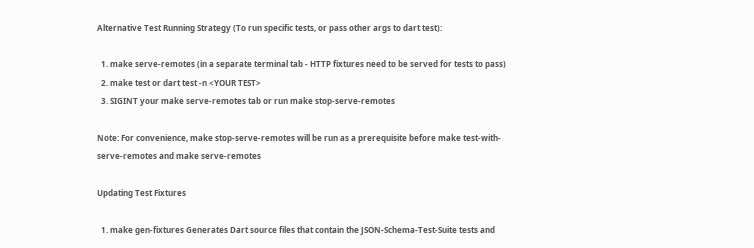Alternative Test Running Strategy (To run specific tests, or pass other args to dart test):

  1. make serve-remotes (in a separate terminal tab - HTTP fixtures need to be served for tests to pass)
  2. make test or dart test -n <YOUR TEST>
  3. SIGINT your make serve-remotes tab or run make stop-serve-remotes

Note: For convenience, make stop-serve-remotes will be run as a prerequisite before make test-with-serve-remotes and make serve-remotes

Updating Test Fixtures

  1. make gen-fixtures Generates Dart source files that contain the JSON-Schema-Test-Suite tests and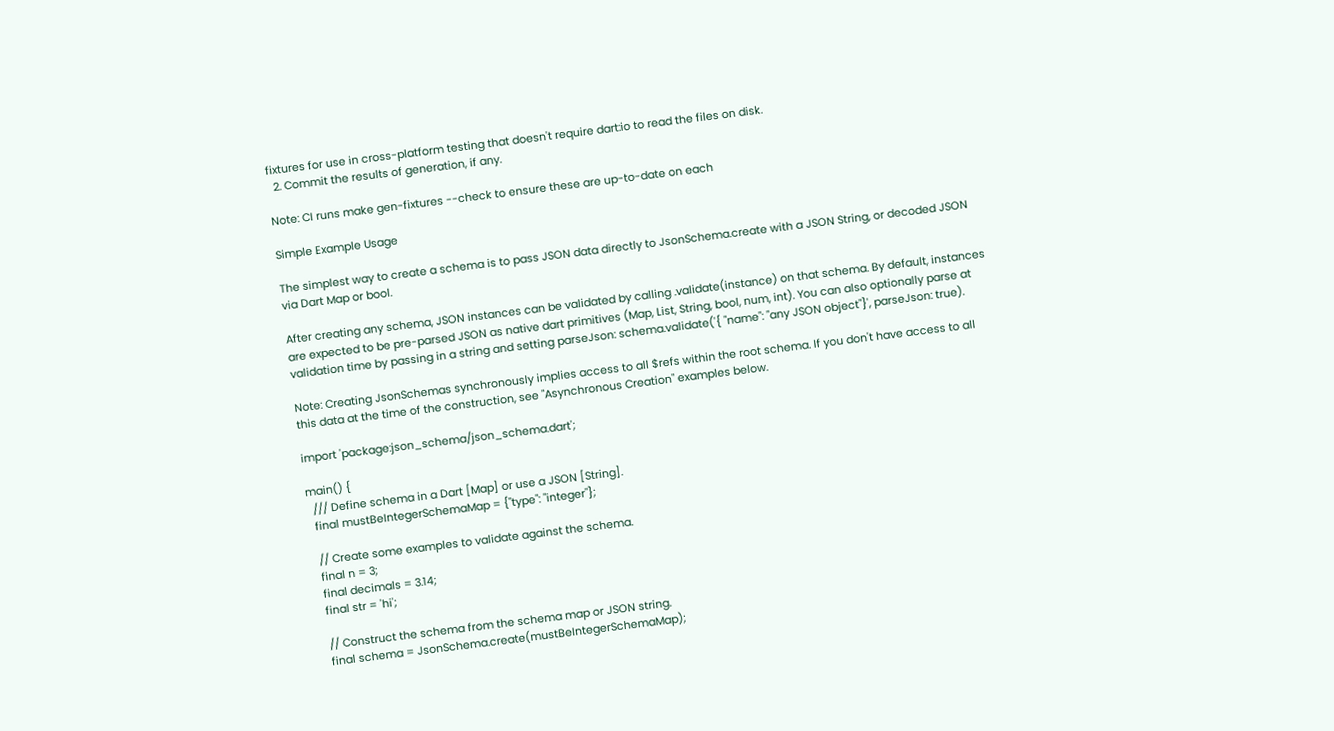fixtures for use in cross-platform testing that doesn't require dart:io to read the files on disk.
  2. Commit the results of generation, if any.

Note: CI runs make gen-fixtures --check to ensure these are up-to-date on each

Simple Example Usage

The simplest way to create a schema is to pass JSON data directly to JsonSchema.create with a JSON String, or decoded JSON via Dart Map or bool.

After creating any schema, JSON instances can be validated by calling .validate(instance) on that schema. By default, instances are expected to be pre-parsed JSON as native dart primitives (Map, List, String, bool, num, int). You can also optionally parse at validation time by passing in a string and setting parseJson: schema.validate('{ "name": "any JSON object"}', parseJson: true).

Note: Creating JsonSchemas synchronously implies access to all $refs within the root schema. If you don't have access to all this data at the time of the construction, see "Asynchronous Creation" examples below.

import 'package:json_schema/json_schema.dart';

main() {
  /// Define schema in a Dart [Map] or use a JSON [String].
  final mustBeIntegerSchemaMap = {"type": "integer"};

  // Create some examples to validate against the schema.
  final n = 3;
  final decimals = 3.14;
  final str = 'hi';

  // Construct the schema from the schema map or JSON string.
  final schema = JsonSchema.create(mustBeIntegerSchemaMap);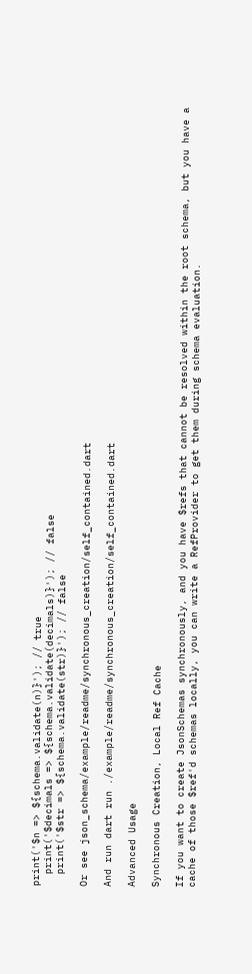print('$n => ${schema.validate(n)}'); // true
  print('$decimals => ${schema.validate(decimals)}'); // false
  print('$str => ${schema.validate(str)}'); // false

Or see json_schema/example/readme/synchronous_creation/self_contained.dart

And run dart run ./example/readme/synchronous_creation/self_contained.dart

Advanced Usage

Synchronous Creation, Local Ref Cache

If you want to create JsonSchemas synchronously, and you have $refs that cannot be resolved within the root schema, but you have a cache of those $ref'd schemas locally, you can write a RefProvider to get them during schema evaluation.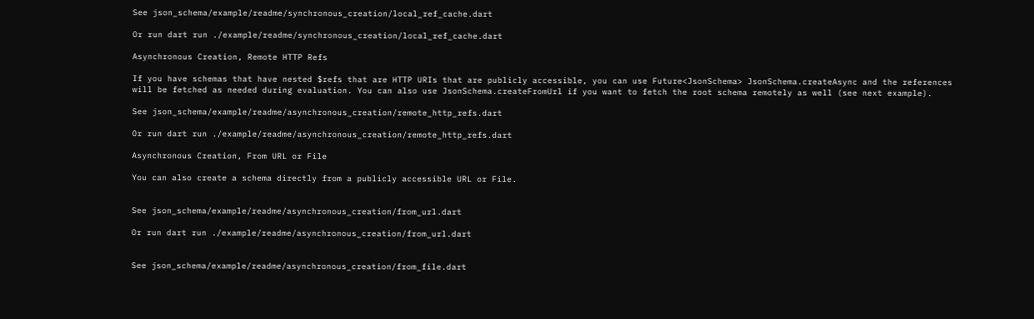See json_schema/example/readme/synchronous_creation/local_ref_cache.dart

Or run dart run ./example/readme/synchronous_creation/local_ref_cache.dart

Asynchronous Creation, Remote HTTP Refs

If you have schemas that have nested $refs that are HTTP URIs that are publicly accessible, you can use Future<JsonSchema> JsonSchema.createAsync and the references will be fetched as needed during evaluation. You can also use JsonSchema.createFromUrl if you want to fetch the root schema remotely as well (see next example).

See json_schema/example/readme/asynchronous_creation/remote_http_refs.dart

Or run dart run ./example/readme/asynchronous_creation/remote_http_refs.dart

Asynchronous Creation, From URL or File

You can also create a schema directly from a publicly accessible URL or File.


See json_schema/example/readme/asynchronous_creation/from_url.dart

Or run dart run ./example/readme/asynchronous_creation/from_url.dart


See json_schema/example/readme/asynchronous_creation/from_file.dart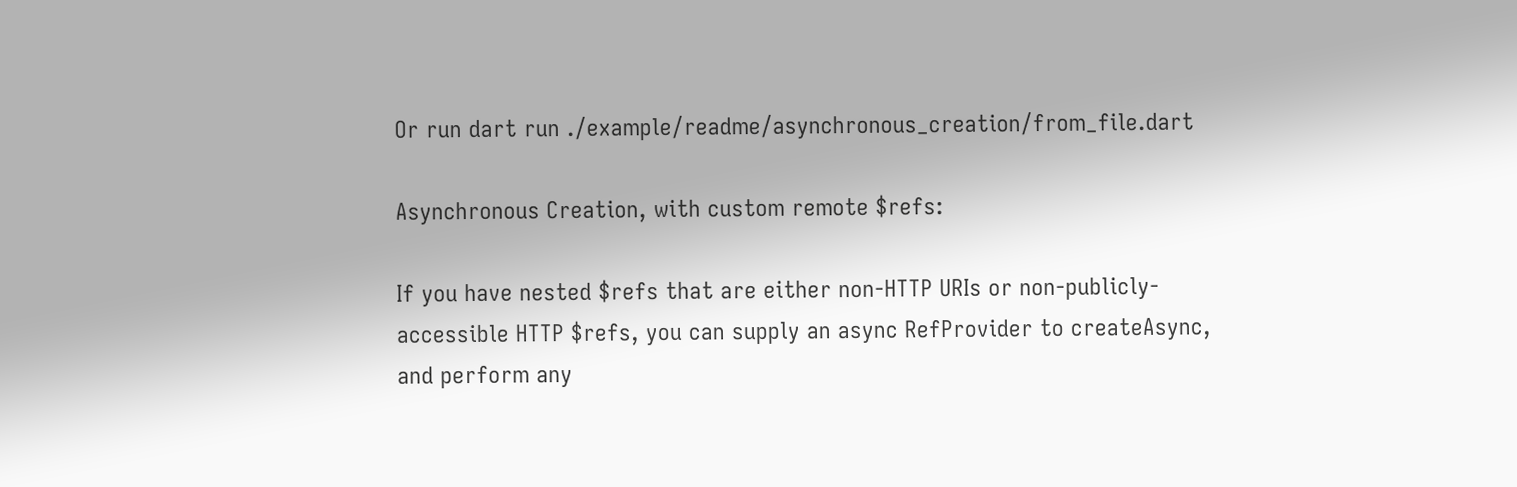Or run dart run ./example/readme/asynchronous_creation/from_file.dart

Asynchronous Creation, with custom remote $refs:

If you have nested $refs that are either non-HTTP URIs or non-publicly-accessible HTTP $refs, you can supply an async RefProvider to createAsync, and perform any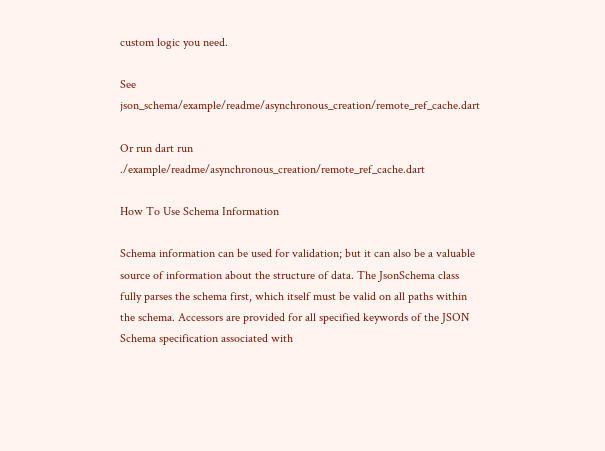custom logic you need.

See json_schema/example/readme/asynchronous_creation/remote_ref_cache.dart

Or run dart run ./example/readme/asynchronous_creation/remote_ref_cache.dart

How To Use Schema Information

Schema information can be used for validation; but it can also be a valuable source of information about the structure of data. The JsonSchema class fully parses the schema first, which itself must be valid on all paths within the schema. Accessors are provided for all specified keywords of the JSON Schema specification associated with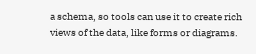a schema, so tools can use it to create rich views of the data, like forms or diagrams.